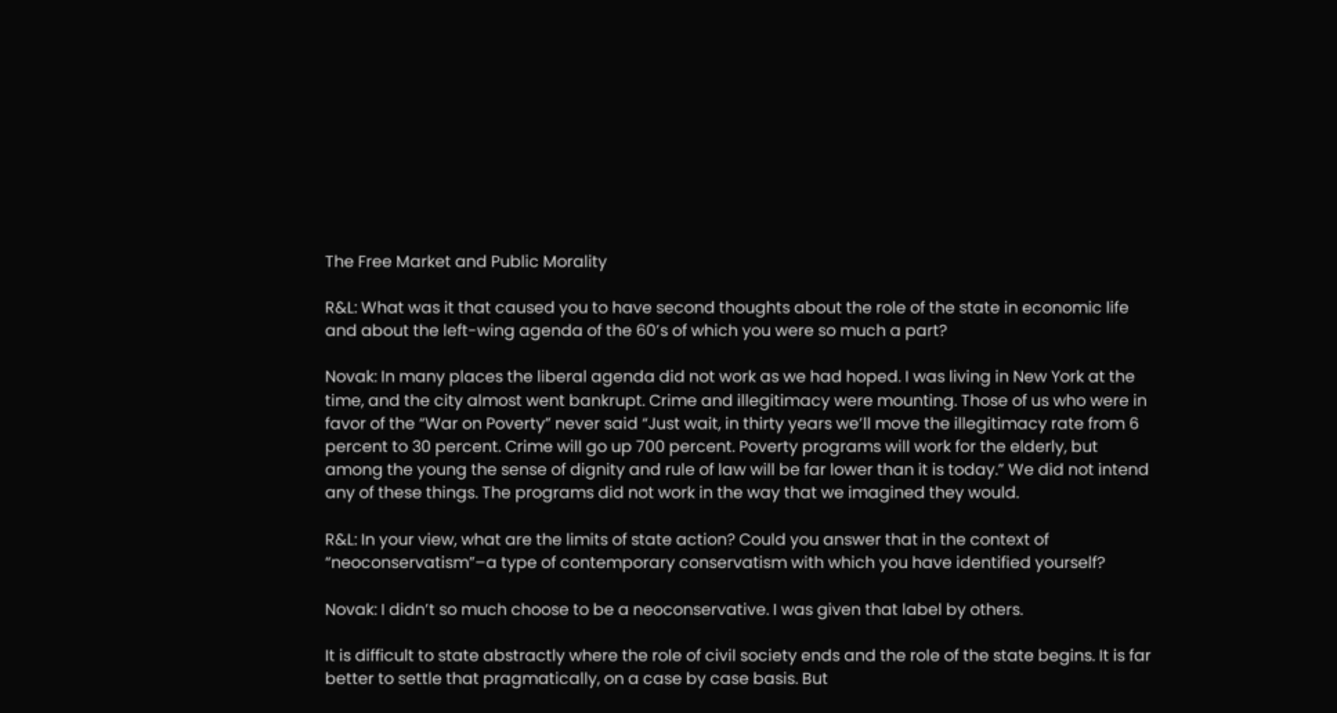The Free Market and Public Morality

R&L: What was it that caused you to have second thoughts about the role of the state in economic life and about the left-wing agenda of the 60’s of which you were so much a part?

Novak: In many places the liberal agenda did not work as we had hoped. I was living in New York at the time, and the city almost went bankrupt. Crime and illegitimacy were mounting. Those of us who were in favor of the “War on Poverty” never said “Just wait, in thirty years we’ll move the illegitimacy rate from 6 percent to 30 percent. Crime will go up 700 percent. Poverty programs will work for the elderly, but among the young the sense of dignity and rule of law will be far lower than it is today.” We did not intend any of these things. The programs did not work in the way that we imagined they would.

R&L: In your view, what are the limits of state action? Could you answer that in the context of “neoconservatism”–a type of contemporary conservatism with which you have identified yourself?

Novak: I didn’t so much choose to be a neoconservative. I was given that label by others.

It is difficult to state abstractly where the role of civil society ends and the role of the state begins. It is far better to settle that pragmatically, on a case by case basis. But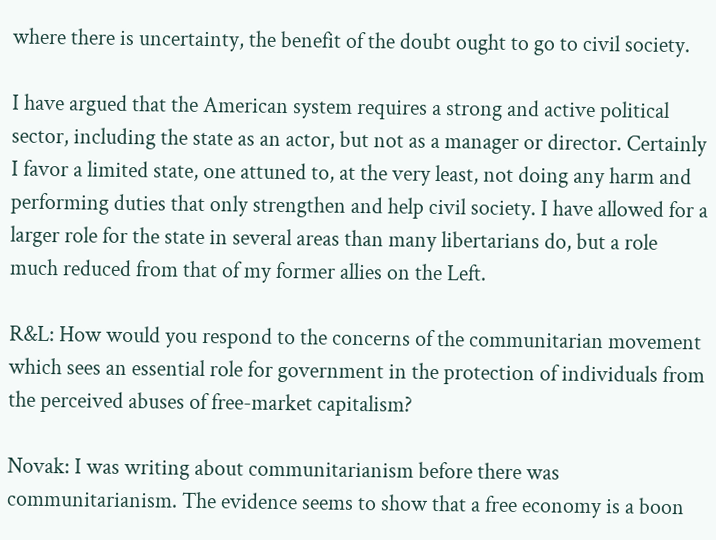where there is uncertainty, the benefit of the doubt ought to go to civil society.

I have argued that the American system requires a strong and active political sector, including the state as an actor, but not as a manager or director. Certainly I favor a limited state, one attuned to, at the very least, not doing any harm and performing duties that only strengthen and help civil society. I have allowed for a larger role for the state in several areas than many libertarians do, but a role much reduced from that of my former allies on the Left.

R&L: How would you respond to the concerns of the communitarian movement which sees an essential role for government in the protection of individuals from the perceived abuses of free-market capitalism?

Novak: I was writing about communitarianism before there was communitarianism. The evidence seems to show that a free economy is a boon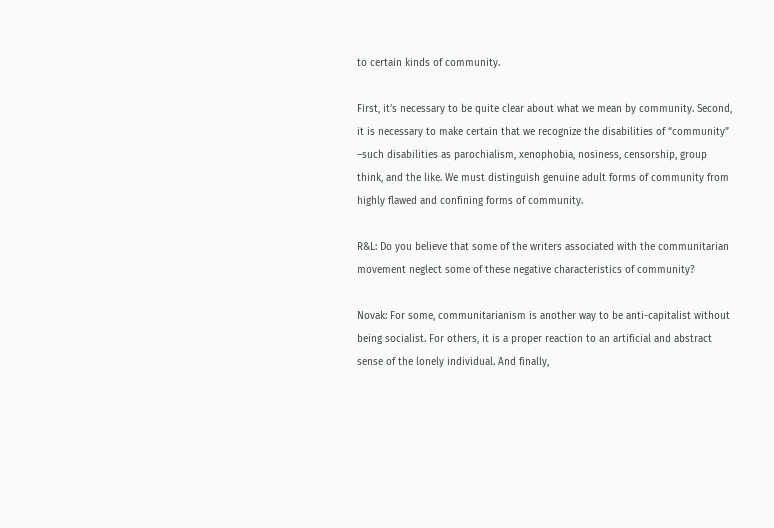to certain kinds of community.

First, it’s necessary to be quite clear about what we mean by community. Second, it is necessary to make certain that we recognize the disabilities of “community” –such disabilities as parochialism, xenophobia, nosiness, censorship, group think, and the like. We must distinguish genuine adult forms of community from highly flawed and confining forms of community.

R&L: Do you believe that some of the writers associated with the communitarian movement neglect some of these negative characteristics of community?

Novak: For some, communitarianism is another way to be anti-capitalist without being socialist. For others, it is a proper reaction to an artificial and abstract sense of the lonely individual. And finally,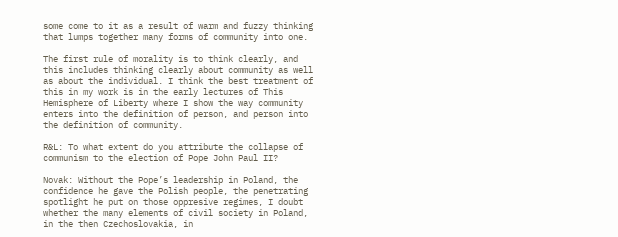some come to it as a result of warm and fuzzy thinking that lumps together many forms of community into one.

The first rule of morality is to think clearly, and this includes thinking clearly about community as well as about the individual. I think the best treatment of this in my work is in the early lectures of This Hemisphere of Liberty where I show the way community enters into the definition of person, and person into the definition of community.

R&L: To what extent do you attribute the collapse of communism to the election of Pope John Paul II?

Novak: Without the Pope’s leadership in Poland, the confidence he gave the Polish people, the penetrating spotlight he put on those oppresive regimes, I doubt whether the many elements of civil society in Poland, in the then Czechoslovakia, in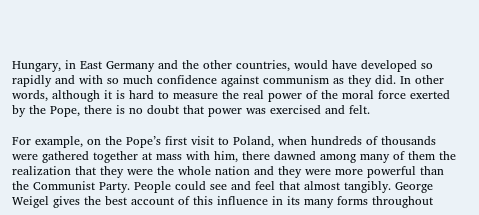Hungary, in East Germany and the other countries, would have developed so rapidly and with so much confidence against communism as they did. In other words, although it is hard to measure the real power of the moral force exerted by the Pope, there is no doubt that power was exercised and felt.

For example, on the Pope’s first visit to Poland, when hundreds of thousands were gathered together at mass with him, there dawned among many of them the realization that they were the whole nation and they were more powerful than the Communist Party. People could see and feel that almost tangibly. George Weigel gives the best account of this influence in its many forms throughout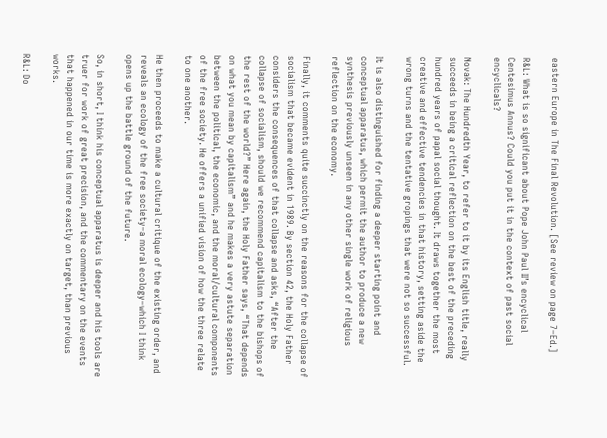eastern Europe in The Final Revolution. [See review on page 7–Ed.]

R&L: What is so significant about Pope John Paul II’s encyclical Centesimus Annus? Could you put it in the context of past social encyclicals?

Novak: The Hundredth Year, to refer to it by its English title, really succeeds in being a critical reflection on the best of the preceding hundred years of papal social thought. It draws together the most creative and effective tendencies in that history, setting aside the wrong turns and the tentative gropings that were not so successful.

It is also distinguished for finding a deeper starting point and conceptual apparatus, which permit the author to produce a new synthesis previously unseen in any other single work of religious reflection on the economy.

Finally, it comments quite succinctly on the reasons for the collapse of socialism that became evident in 1989. By section 42, the Holy Father considers the consequences of that collapse and asks, “After the collapse of socialism, should we recommend capitalism to the bishops of the rest of the world?” Here again, the Holy Father says, “That depends on what you mean by capitalism” and he makes a very astute separation between the political, the economic, and the moral/cultural components of the free society. He offers a unified vision of how the three relate to one another.

He then proceeds to make a cultural critique of the existing order, and reveals an ecology of the free society–a moral ecology–which I think opens up the battle ground of the future.

So, in short, I think his conceptual apparatus is deeper and his tools are truer for work of great precision, and the commentary on the events that happened in our time is more exactly on target, than previous works.

R&L: Do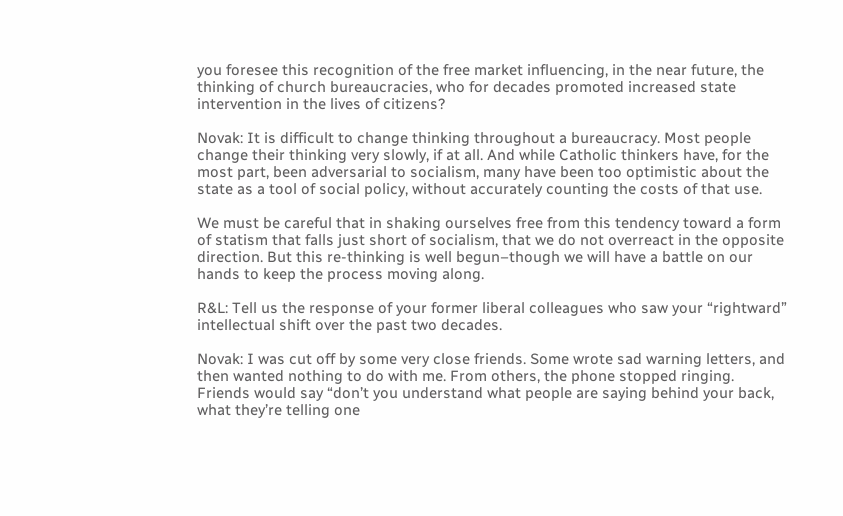you foresee this recognition of the free market influencing, in the near future, the thinking of church bureaucracies, who for decades promoted increased state intervention in the lives of citizens?

Novak: It is difficult to change thinking throughout a bureaucracy. Most people change their thinking very slowly, if at all. And while Catholic thinkers have, for the most part, been adversarial to socialism, many have been too optimistic about the state as a tool of social policy, without accurately counting the costs of that use.

We must be careful that in shaking ourselves free from this tendency toward a form of statism that falls just short of socialism, that we do not overreact in the opposite direction. But this re-thinking is well begun–though we will have a battle on our hands to keep the process moving along.

R&L: Tell us the response of your former liberal colleagues who saw your “rightward” intellectual shift over the past two decades.

Novak: I was cut off by some very close friends. Some wrote sad warning letters, and then wanted nothing to do with me. From others, the phone stopped ringing. Friends would say “don’t you understand what people are saying behind your back, what they’re telling one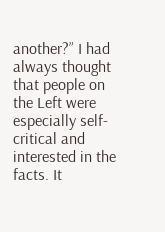another?” I had always thought that people on the Left were especially self-critical and interested in the facts. It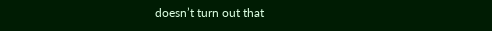doesn’t turn out that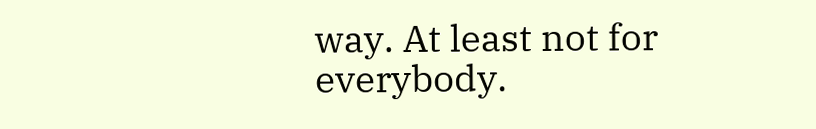way. At least not for everybody.